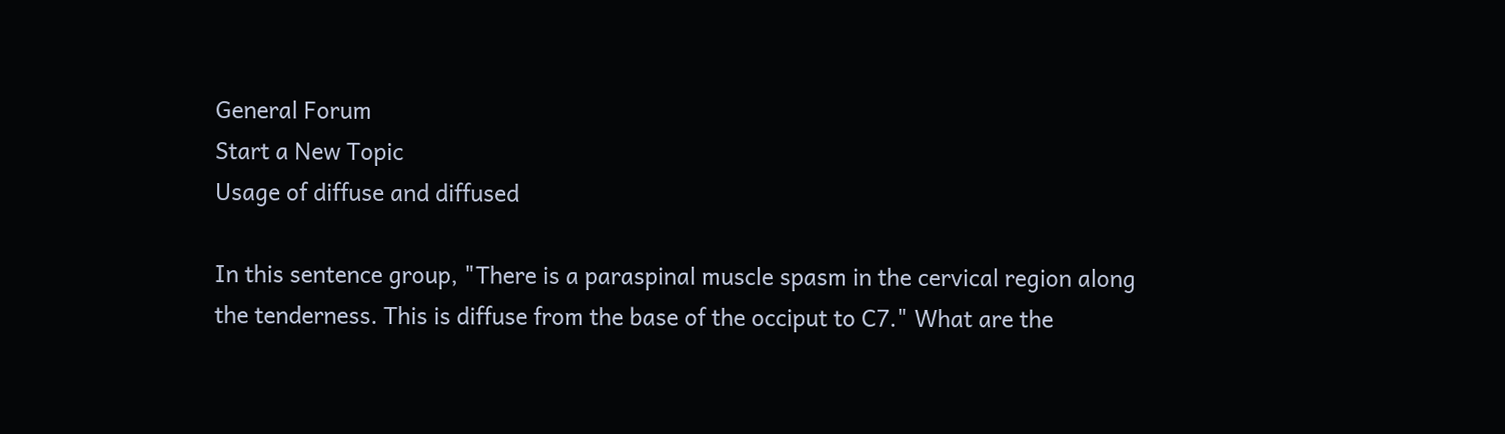General Forum
Start a New Topic
Usage of diffuse and diffused

In this sentence group, "There is a paraspinal muscle spasm in the cervical region along the tenderness. This is diffuse from the base of the occiput to C7." What are the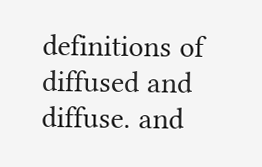definitions of diffused and diffuse. and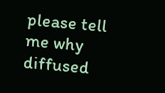please tell me why diffused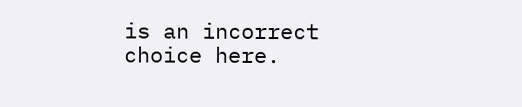is an incorrect choice here.